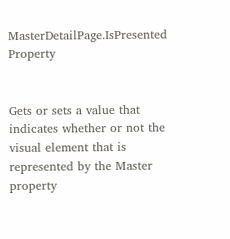MasterDetailPage.IsPresented Property


Gets or sets a value that indicates whether or not the visual element that is represented by the Master property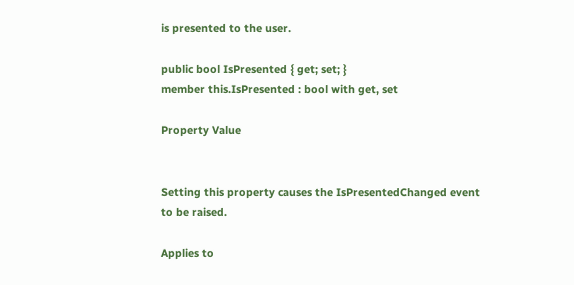is presented to the user.

public bool IsPresented { get; set; }
member this.IsPresented : bool with get, set

Property Value


Setting this property causes the IsPresentedChanged event to be raised.

Applies to